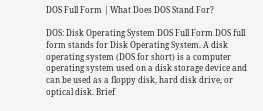DOS Full Form | What Does DOS Stand For?

DOS: Disk Operating System DOS Full Form DOS full form stands for Disk Operating System. A disk operating system (DOS for short) is a computer operating system used on a disk storage device and can be used as a floppy disk, hard disk drive, or optical disk. Brief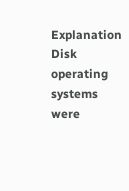Explanation Disk operating systems were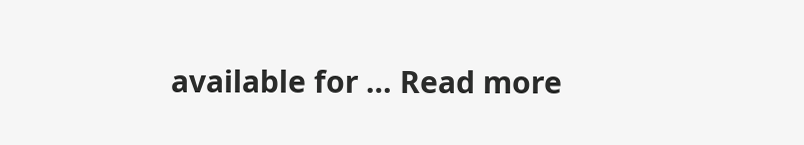available for … Read more